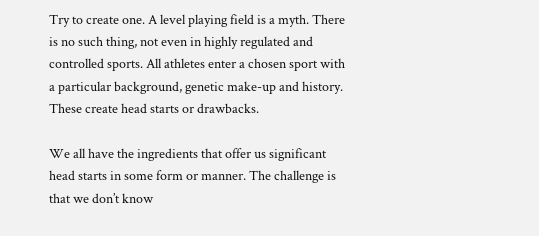Try to create one. A level playing field is a myth. There is no such thing, not even in highly regulated and controlled sports. All athletes enter a chosen sport with a particular background, genetic make-up and history. These create head starts or drawbacks.

We all have the ingredients that offer us significant head starts in some form or manner. The challenge is that we don’t know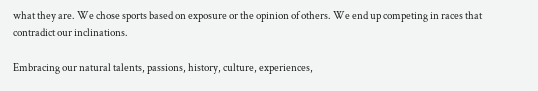what they are. We chose sports based on exposure or the opinion of others. We end up competing in races that contradict our inclinations.

Embracing our natural talents, passions, history, culture, experiences,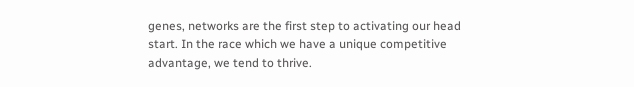genes, networks are the first step to activating our head start. In the race which we have a unique competitive advantage, we tend to thrive.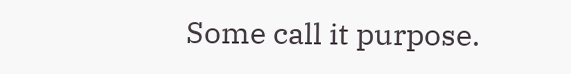Some call it purpose.